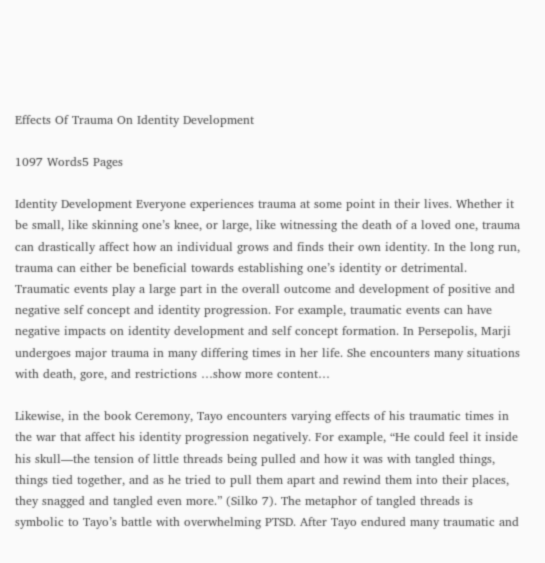Effects Of Trauma On Identity Development

1097 Words5 Pages

Identity Development Everyone experiences trauma at some point in their lives. Whether it be small, like skinning one’s knee, or large, like witnessing the death of a loved one, trauma can drastically affect how an individual grows and finds their own identity. In the long run, trauma can either be beneficial towards establishing one’s identity or detrimental. Traumatic events play a large part in the overall outcome and development of positive and negative self concept and identity progression. For example, traumatic events can have negative impacts on identity development and self concept formation. In Persepolis, Marji undergoes major trauma in many differing times in her life. She encounters many situations with death, gore, and restrictions …show more content…

Likewise, in the book Ceremony, Tayo encounters varying effects of his traumatic times in the war that affect his identity progression negatively. For example, “He could feel it inside his skull—the tension of little threads being pulled and how it was with tangled things, things tied together, and as he tried to pull them apart and rewind them into their places, they snagged and tangled even more.” (Silko 7). The metaphor of tangled threads is symbolic to Tayo’s battle with overwhelming PTSD. After Tayo endured many traumatic and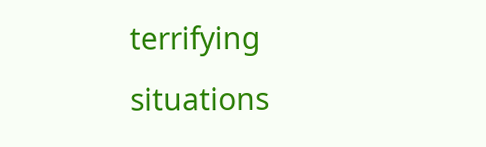terrifying situations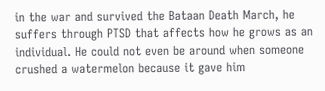in the war and survived the Bataan Death March, he suffers through PTSD that affects how he grows as an individual. He could not even be around when someone crushed a watermelon because it gave him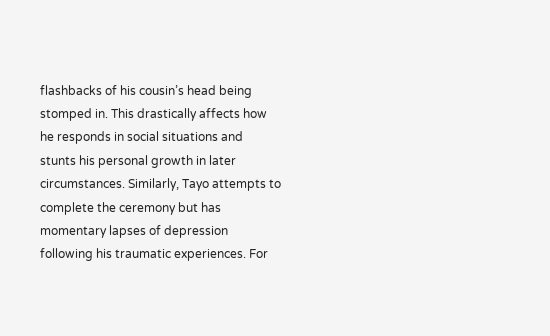flashbacks of his cousin’s head being stomped in. This drastically affects how he responds in social situations and stunts his personal growth in later circumstances. Similarly, Tayo attempts to complete the ceremony but has momentary lapses of depression following his traumatic experiences. For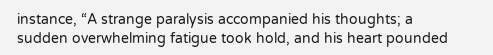instance, “A strange paralysis accompanied his thoughts; a sudden overwhelming fatigue took hold, and his heart pounded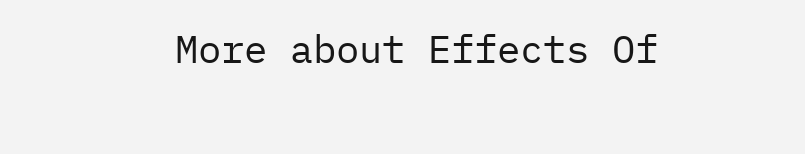More about Effects Of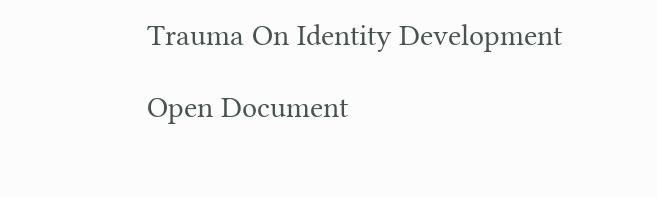Trauma On Identity Development

Open Document